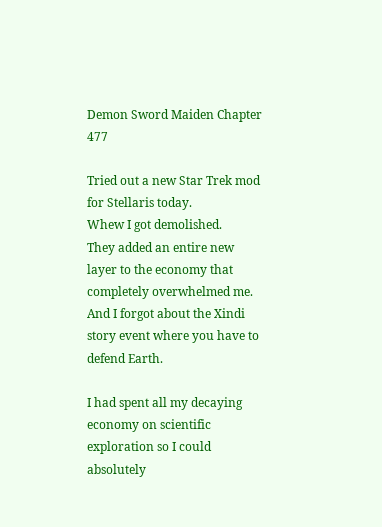Demon Sword Maiden Chapter 477

Tried out a new Star Trek mod for Stellaris today.
Whew I got demolished.
They added an entire new layer to the economy that completely overwhelmed me.
And I forgot about the Xindi story event where you have to defend Earth.

I had spent all my decaying economy on scientific exploration so I could absolutely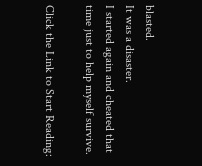blasted.
It was a disaster.
I started again and cheated that time just to help myself survive.

Click the Link to Start Reading: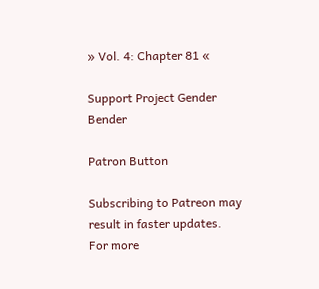» Vol. 4: Chapter 81 «

Support Project Gender Bender

Patron Button

Subscribing to Patreon may result in faster updates.
For more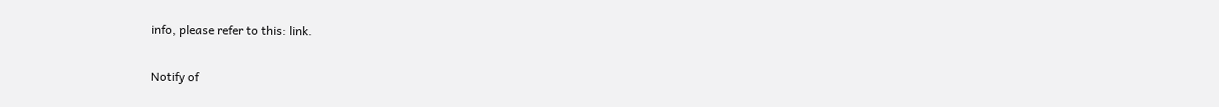info, please refer to this: link.

Notify of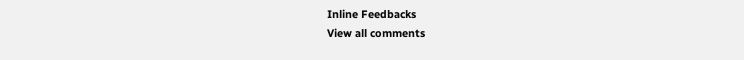Inline Feedbacks
View all comments